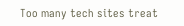Too many tech sites treat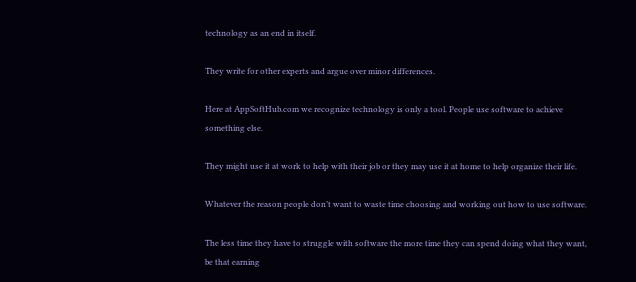technology as an end in itself.

They write for other experts and argue over minor differences.

Here at AppSoftHub.com we recognize technology is only a tool. People use software to achieve something else.

They might use it at work to help with their job or they may use it at home to help organize their life.

Whatever the reason people don’t want to waste time choosing and working out how to use software.

The less time they have to struggle with software the more time they can spend doing what they want, be that earning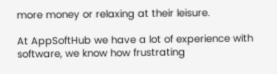more money or relaxing at their leisure.

At AppSoftHub we have a lot of experience with software, we know how frustrating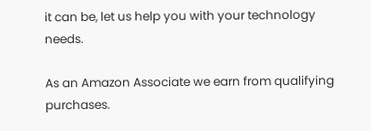it can be, let us help you with your technology needs.

As an Amazon Associate we earn from qualifying purchases.